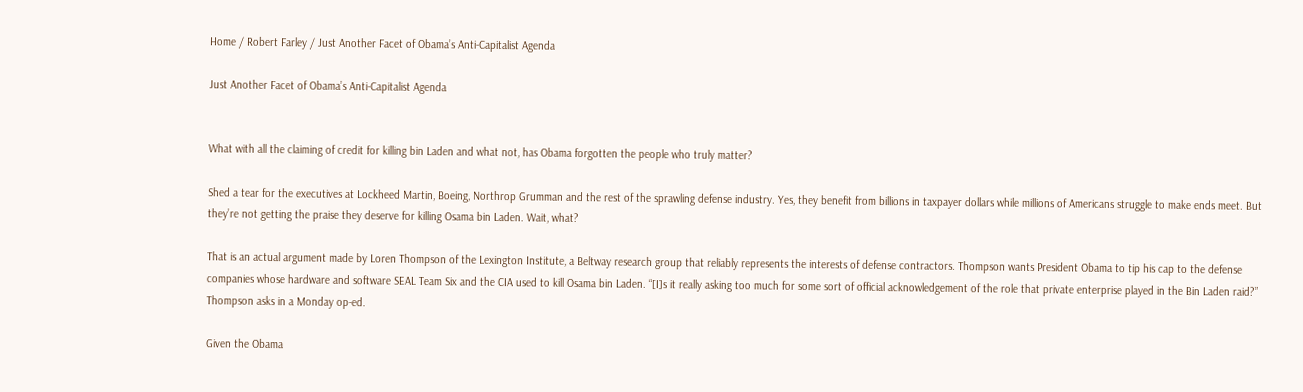Home / Robert Farley / Just Another Facet of Obama’s Anti-Capitalist Agenda

Just Another Facet of Obama’s Anti-Capitalist Agenda


What with all the claiming of credit for killing bin Laden and what not, has Obama forgotten the people who truly matter?

Shed a tear for the executives at Lockheed Martin, Boeing, Northrop Grumman and the rest of the sprawling defense industry. Yes, they benefit from billions in taxpayer dollars while millions of Americans struggle to make ends meet. But they’re not getting the praise they deserve for killing Osama bin Laden. Wait, what?

That is an actual argument made by Loren Thompson of the Lexington Institute, a Beltway research group that reliably represents the interests of defense contractors. Thompson wants President Obama to tip his cap to the defense companies whose hardware and software SEAL Team Six and the CIA used to kill Osama bin Laden. “[I]s it really asking too much for some sort of official acknowledgement of the role that private enterprise played in the Bin Laden raid?” Thompson asks in a Monday op-ed.

Given the Obama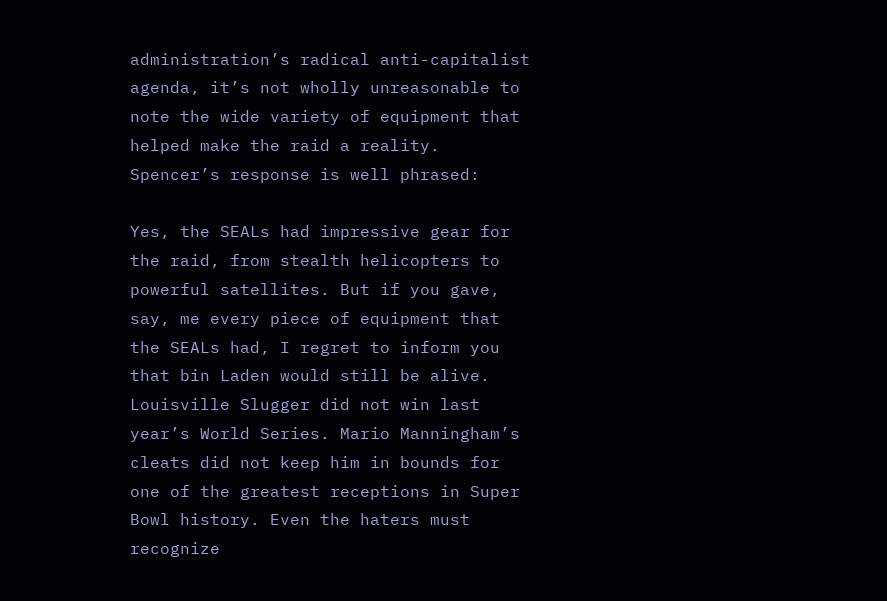administration’s radical anti-capitalist agenda, it’s not wholly unreasonable to note the wide variety of equipment that helped make the raid a reality. Spencer’s response is well phrased:

Yes, the SEALs had impressive gear for the raid, from stealth helicopters to powerful satellites. But if you gave, say, me every piece of equipment that the SEALs had, I regret to inform you that bin Laden would still be alive. Louisville Slugger did not win last year’s World Series. Mario Manningham’s cleats did not keep him in bounds for one of the greatest receptions in Super Bowl history. Even the haters must recognize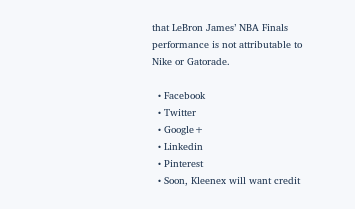that LeBron James’ NBA Finals performance is not attributable to Nike or Gatorade.

  • Facebook
  • Twitter
  • Google+
  • Linkedin
  • Pinterest
  • Soon, Kleenex will want credit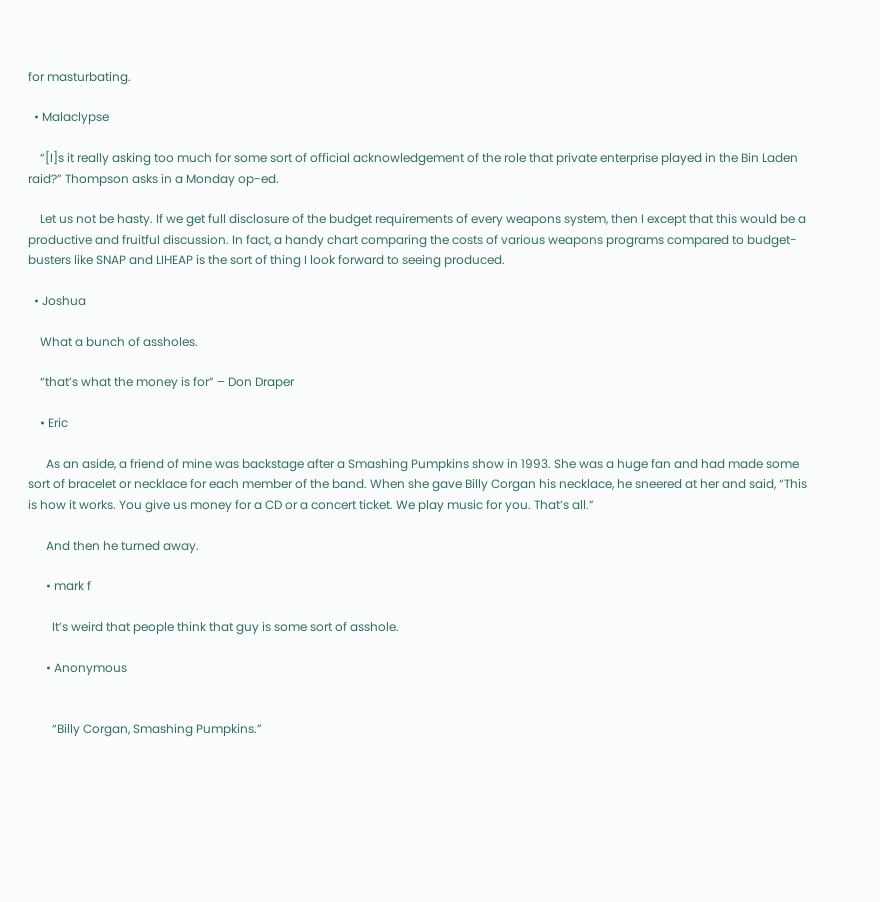for masturbating.

  • Malaclypse

    “[I]s it really asking too much for some sort of official acknowledgement of the role that private enterprise played in the Bin Laden raid?” Thompson asks in a Monday op-ed.

    Let us not be hasty. If we get full disclosure of the budget requirements of every weapons system, then I except that this would be a productive and fruitful discussion. In fact, a handy chart comparing the costs of various weapons programs compared to budget-busters like SNAP and LIHEAP is the sort of thing I look forward to seeing produced.

  • Joshua

    What a bunch of assholes.

    “that’s what the money is for” – Don Draper

    • Eric

      As an aside, a friend of mine was backstage after a Smashing Pumpkins show in 1993. She was a huge fan and had made some sort of bracelet or necklace for each member of the band. When she gave Billy Corgan his necklace, he sneered at her and said, “This is how it works. You give us money for a CD or a concert ticket. We play music for you. That’s all.”

      And then he turned away.

      • mark f

        It’s weird that people think that guy is some sort of asshole.

      • Anonymous


        “Billy Corgan, Smashing Pumpkins.”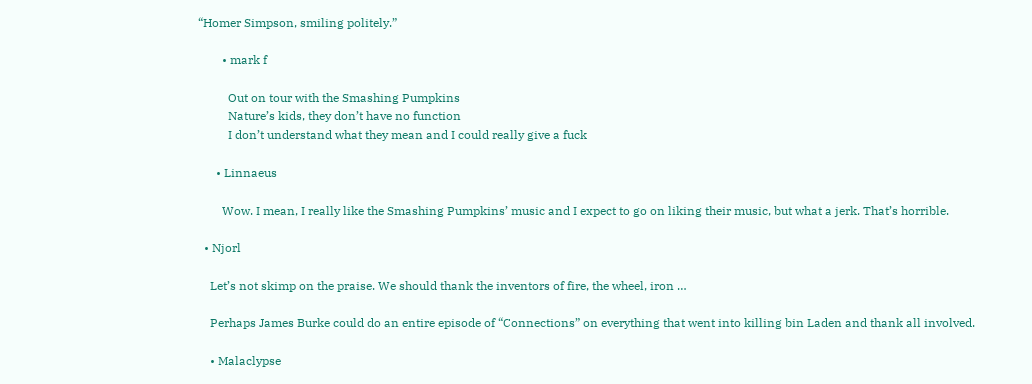“Homer Simpson, smiling politely.”

        • mark f

          Out on tour with the Smashing Pumpkins
          Nature’s kids, they don’t have no function
          I don’t understand what they mean and I could really give a fuck

      • Linnaeus

        Wow. I mean, I really like the Smashing Pumpkins’ music and I expect to go on liking their music, but what a jerk. That’s horrible.

  • Njorl

    Let’s not skimp on the praise. We should thank the inventors of fire, the wheel, iron …

    Perhaps James Burke could do an entire episode of “Connections” on everything that went into killing bin Laden and thank all involved.

    • Malaclypse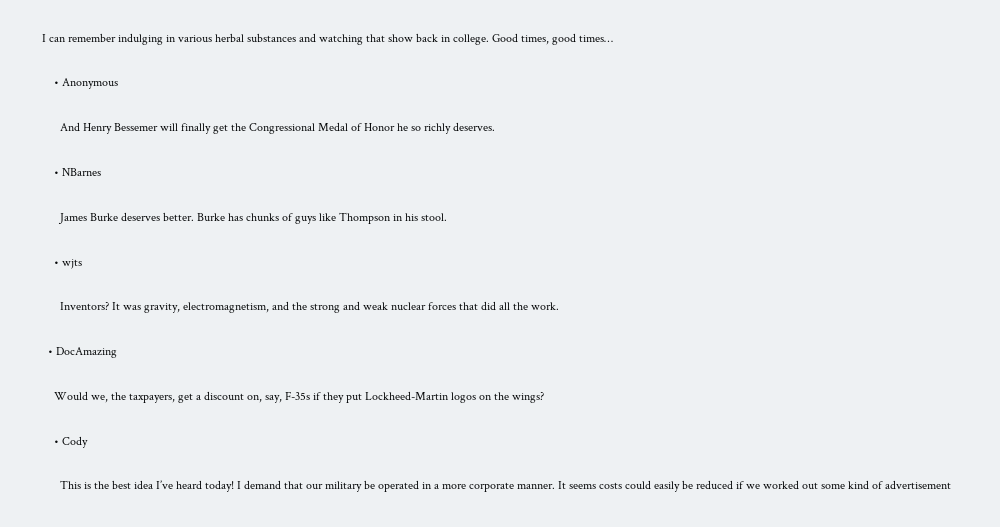I can remember indulging in various herbal substances and watching that show back in college. Good times, good times…

    • Anonymous

      And Henry Bessemer will finally get the Congressional Medal of Honor he so richly deserves.

    • NBarnes

      James Burke deserves better. Burke has chunks of guys like Thompson in his stool.

    • wjts

      Inventors? It was gravity, electromagnetism, and the strong and weak nuclear forces that did all the work.

  • DocAmazing

    Would we, the taxpayers, get a discount on, say, F-35s if they put Lockheed-Martin logos on the wings?

    • Cody

      This is the best idea I’ve heard today! I demand that our military be operated in a more corporate manner. It seems costs could easily be reduced if we worked out some kind of advertisement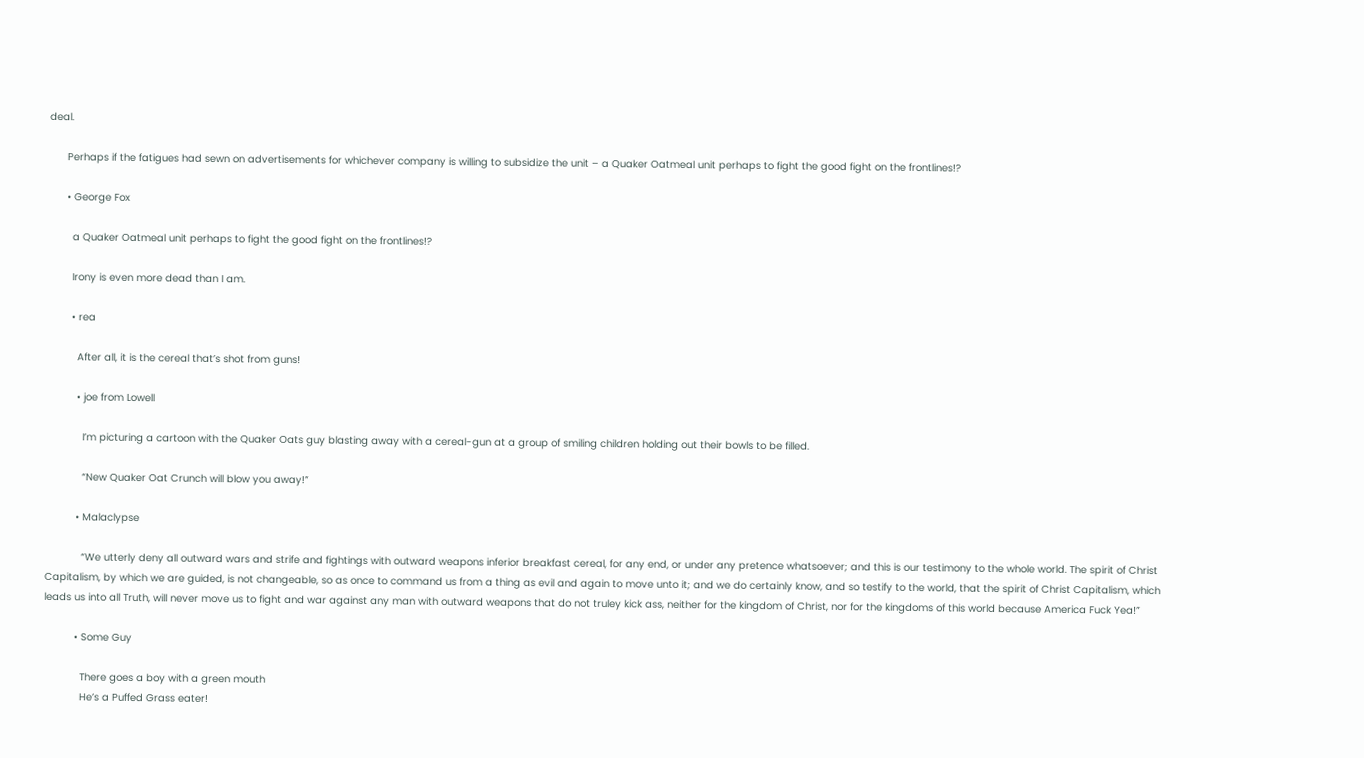deal.

      Perhaps if the fatigues had sewn on advertisements for whichever company is willing to subsidize the unit – a Quaker Oatmeal unit perhaps to fight the good fight on the frontlines!?

      • George Fox

        a Quaker Oatmeal unit perhaps to fight the good fight on the frontlines!?

        Irony is even more dead than I am.

        • rea

          After all, it is the cereal that’s shot from guns!

          • joe from Lowell

            I’m picturing a cartoon with the Quaker Oats guy blasting away with a cereal-gun at a group of smiling children holding out their bowls to be filled.

            “New Quaker Oat Crunch will blow you away!”

          • Malaclypse

            “We utterly deny all outward wars and strife and fightings with outward weapons inferior breakfast cereal, for any end, or under any pretence whatsoever; and this is our testimony to the whole world. The spirit of Christ Capitalism, by which we are guided, is not changeable, so as once to command us from a thing as evil and again to move unto it; and we do certainly know, and so testify to the world, that the spirit of Christ Capitalism, which leads us into all Truth, will never move us to fight and war against any man with outward weapons that do not truley kick ass, neither for the kingdom of Christ, nor for the kingdoms of this world because America Fuck Yea!”

          • Some Guy

            There goes a boy with a green mouth
            He’s a Puffed Grass eater!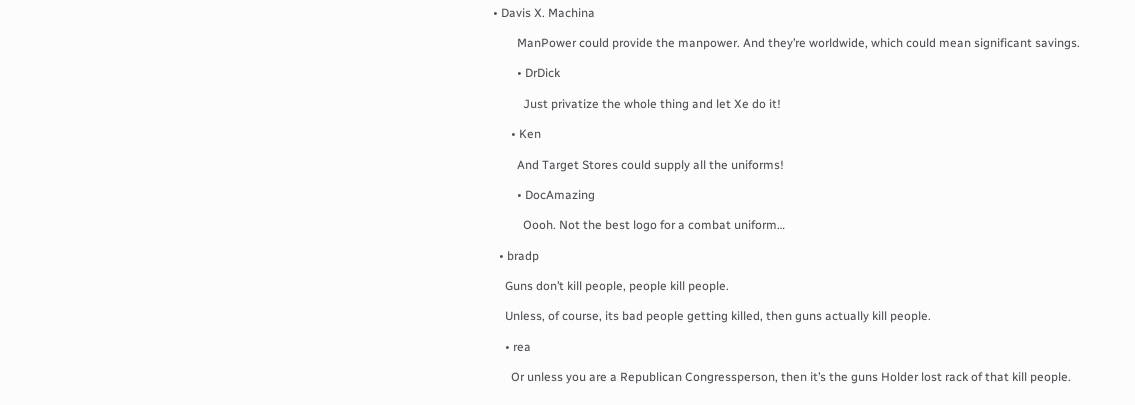• Davis X. Machina

        ManPower could provide the manpower. And they’re worldwide, which could mean significant savings.

        • DrDick

          Just privatize the whole thing and let Xe do it!

      • Ken

        And Target Stores could supply all the uniforms!

        • DocAmazing

          Oooh. Not the best logo for a combat uniform…

  • bradp

    Guns don’t kill people, people kill people.

    Unless, of course, its bad people getting killed, then guns actually kill people.

    • rea

      Or unless you are a Republican Congressperson, then it’s the guns Holder lost rack of that kill people.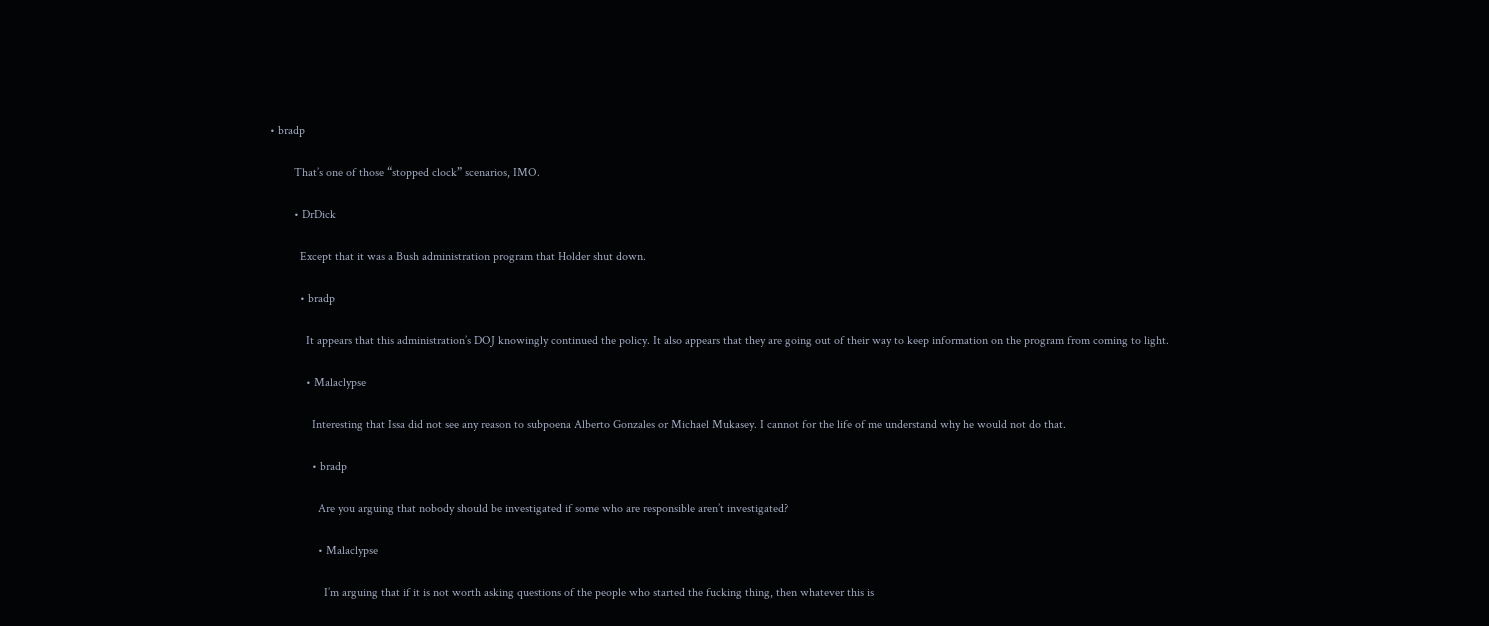• bradp

        That’s one of those “stopped clock” scenarios, IMO.

        • DrDick

          Except that it was a Bush administration program that Holder shut down.

          • bradp

            It appears that this administration’s DOJ knowingly continued the policy. It also appears that they are going out of their way to keep information on the program from coming to light.

            • Malaclypse

              Interesting that Issa did not see any reason to subpoena Alberto Gonzales or Michael Mukasey. I cannot for the life of me understand why he would not do that.

              • bradp

                Are you arguing that nobody should be investigated if some who are responsible aren’t investigated?

                • Malaclypse

                  I’m arguing that if it is not worth asking questions of the people who started the fucking thing, then whatever this is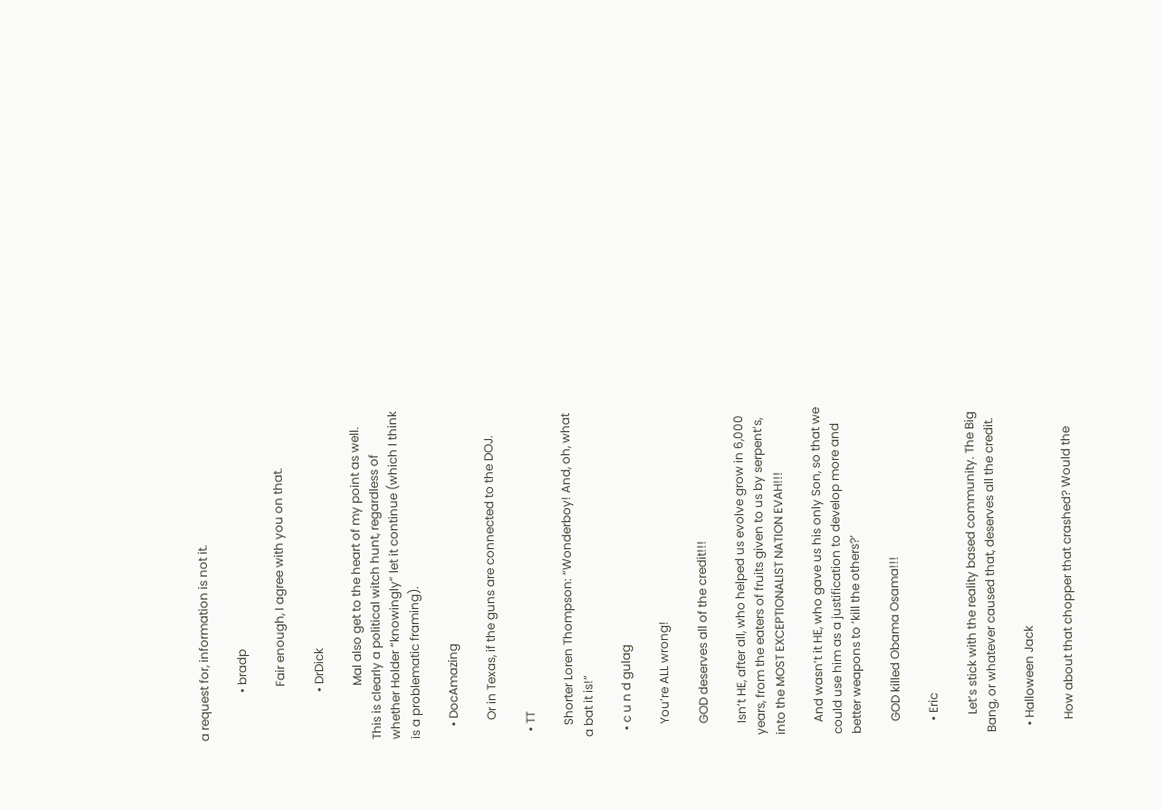a request for, information is not it.

                • bradp

                  Fair enough, I agree with you on that.

                • DrDick

                  Mal also get to the heart of my point as well. This is clearly a political witch hunt, regardless of whether Holder “knowingly” let it continue (which I think is a problematic framing).

    • DocAmazing

      Or in Texas, if the guns are connected to the DOJ.

  • TT

    Shorter Loren Thompson: “Wonderboy! And, oh, what a bat it is!”

  • c u n d gulag

    You’re ALL wrong!

    GOD deserves all of the credit!!!

    Isn’t HE, after all, who helped us evolve grow in 6,000 years, from the eaters of fruits given to us by serpent’s, into the MOST EXCEPTIONALIST NATION EVAH!!!

    And wasn’t it HE, who gave us his only Son, so that we could use him as a justification to develop more and better weapons to ‘kill the others?’

    GOD killed Obama Osama!!!

    • Eric

      Let’s stick with the reality based community. The Big Bang, or whatever caused that, deserves all the credit.

  • Halloween Jack

    How about that chopper that crashed? Would the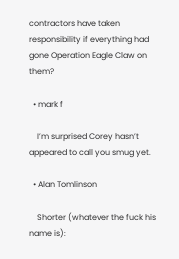contractors have taken responsibility if everything had gone Operation Eagle Claw on them?

  • mark f

    I’m surprised Corey hasn’t appeared to call you smug yet.

  • Alan Tomlinson

    Shorter (whatever the fuck his name is):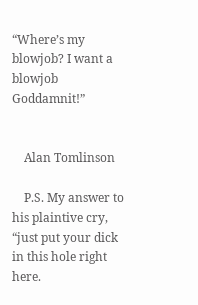“Where’s my blowjob? I want a blowjob Goddamnit!”


    Alan Tomlinson

    P.S. My answer to his plaintive cry, “just put your dick in this hole right here.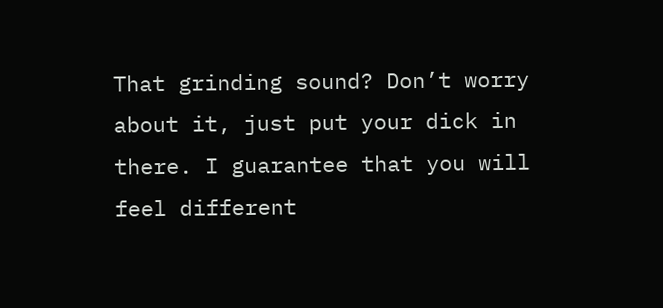That grinding sound? Don’t worry about it, just put your dick in there. I guarantee that you will feel different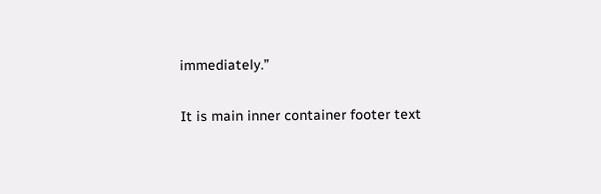immediately.”

It is main inner container footer text